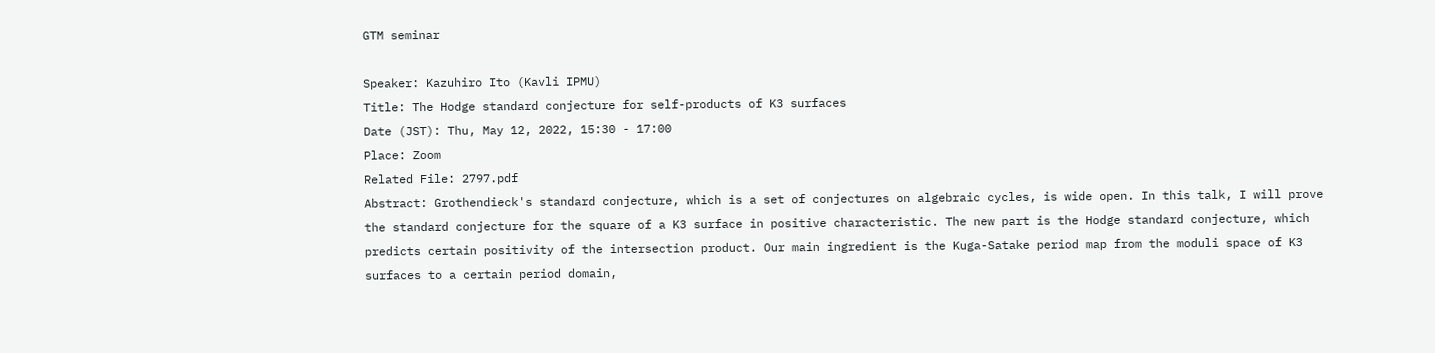GTM seminar

Speaker: Kazuhiro Ito (Kavli IPMU)
Title: The Hodge standard conjecture for self-products of K3 surfaces
Date (JST): Thu, May 12, 2022, 15:30 - 17:00
Place: Zoom
Related File: 2797.pdf
Abstract: Grothendieck's standard conjecture, which is a set of conjectures on algebraic cycles, is wide open. In this talk, I will prove the standard conjecture for the square of a K3 surface in positive characteristic. The new part is the Hodge standard conjecture, which predicts certain positivity of the intersection product. Our main ingredient is the Kuga-Satake period map from the moduli space of K3 surfaces to a certain period domain,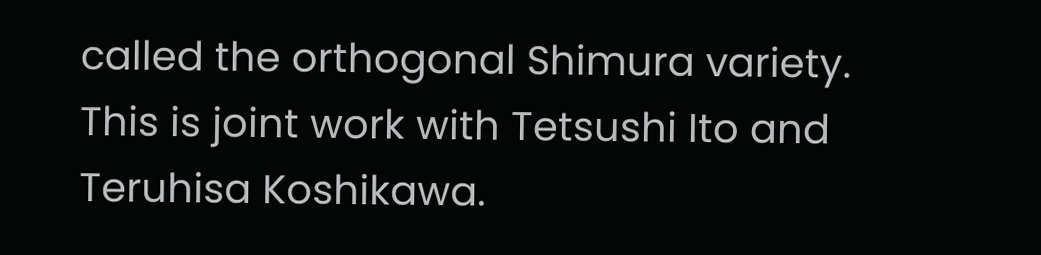called the orthogonal Shimura variety. This is joint work with Tetsushi Ito and Teruhisa Koshikawa.